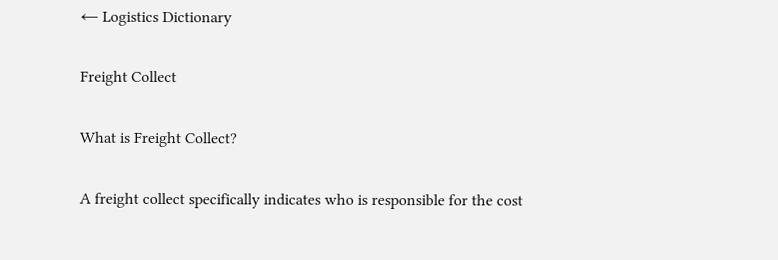← Logistics Dictionary

Freight Collect

What is Freight Collect?

A freight collect specifically indicates who is responsible for the cost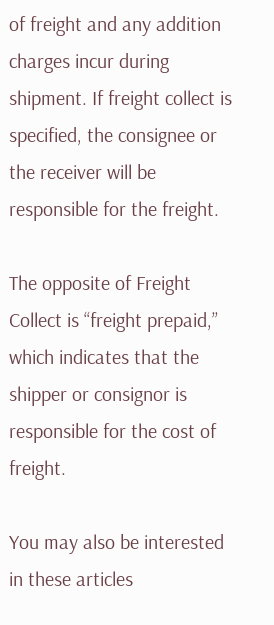of freight and any addition charges incur during shipment. If freight collect is specified, the consignee or the receiver will be responsible for the freight.

The opposite of Freight Collect is “freight prepaid,” which indicates that the shipper or consignor is responsible for the cost of freight.

You may also be interested in these articles